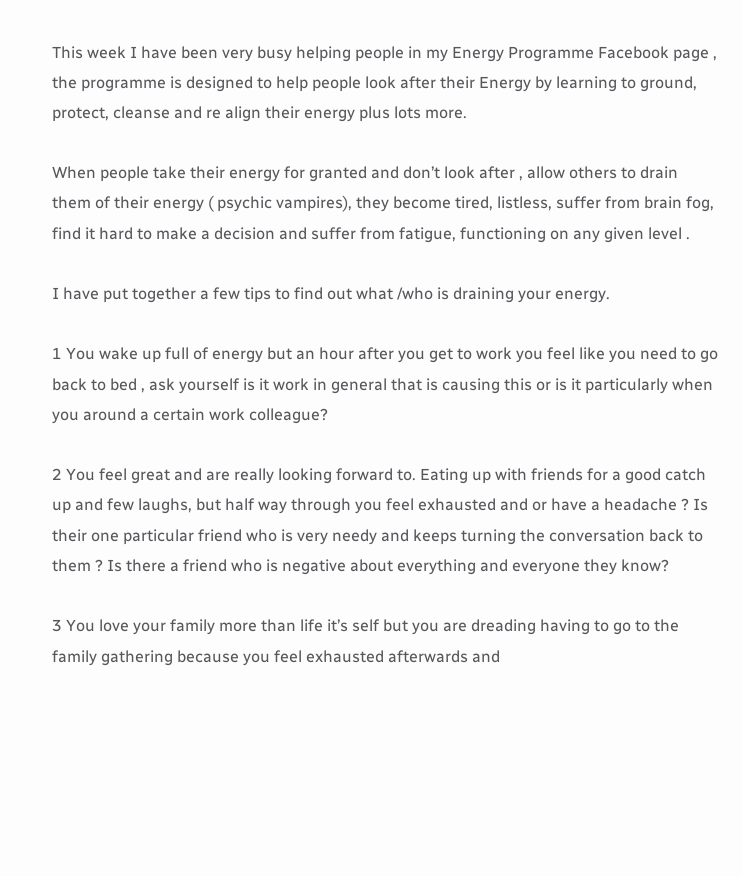This week I have been very busy helping people in my Energy Programme Facebook page , the programme is designed to help people look after their Energy by learning to ground, protect, cleanse and re align their energy plus lots more.

When people take their energy for granted and don’t look after , allow others to drain them of their energy ( psychic vampires), they become tired, listless, suffer from brain fog, find it hard to make a decision and suffer from fatigue, functioning on any given level .

I have put together a few tips to find out what /who is draining your energy.

1 You wake up full of energy but an hour after you get to work you feel like you need to go back to bed , ask yourself is it work in general that is causing this or is it particularly when you around a certain work colleague?

2 You feel great and are really looking forward to. Eating up with friends for a good catch up and few laughs, but half way through you feel exhausted and or have a headache ? Is their one particular friend who is very needy and keeps turning the conversation back to them ? Is there a friend who is negative about everything and everyone they know?

3 You love your family more than life it’s self but you are dreading having to go to the family gathering because you feel exhausted afterwards and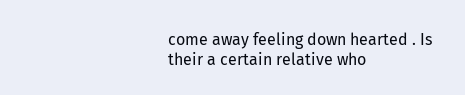come away feeling down hearted . Is their a certain relative who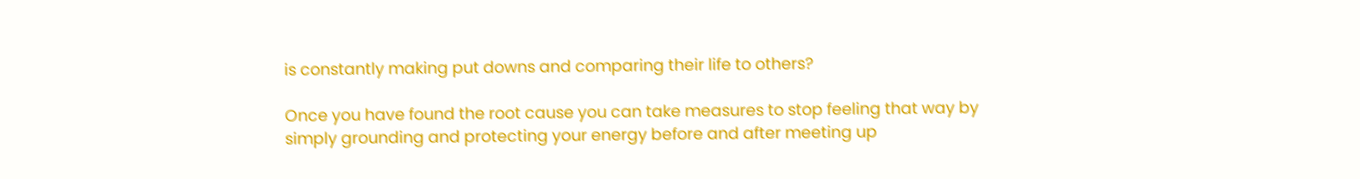is constantly making put downs and comparing their life to others?

Once you have found the root cause you can take measures to stop feeling that way by simply grounding and protecting your energy before and after meeting up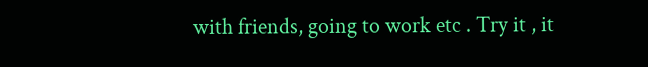with friends, going to work etc . Try it , it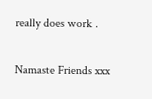really does work .

Namaste Friends xxx